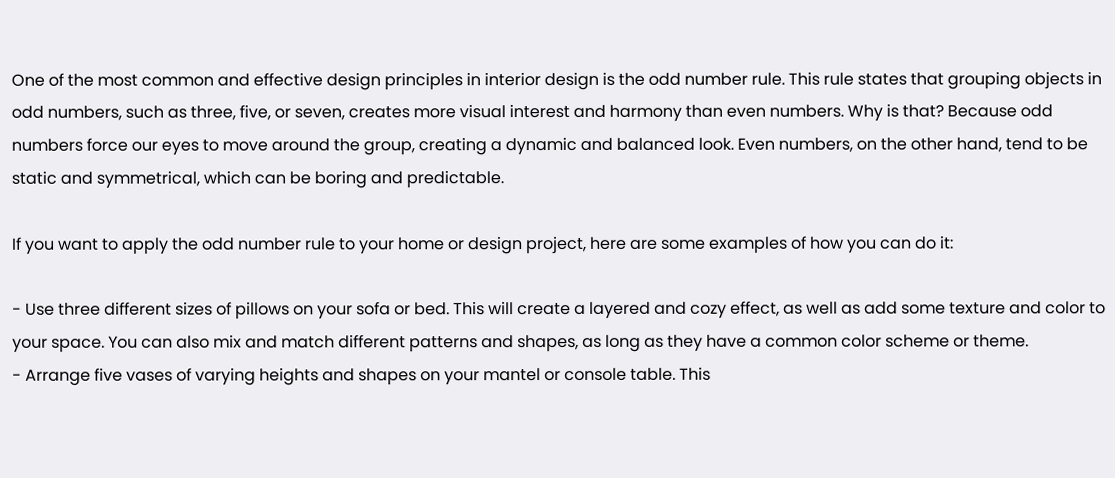One of the most common and effective design principles in interior design is the odd number rule. This rule states that grouping objects in odd numbers, such as three, five, or seven, creates more visual interest and harmony than even numbers. Why is that? Because odd numbers force our eyes to move around the group, creating a dynamic and balanced look. Even numbers, on the other hand, tend to be static and symmetrical, which can be boring and predictable.

If you want to apply the odd number rule to your home or design project, here are some examples of how you can do it:

- Use three different sizes of pillows on your sofa or bed. This will create a layered and cozy effect, as well as add some texture and color to your space. You can also mix and match different patterns and shapes, as long as they have a common color scheme or theme.
- Arrange five vases of varying heights and shapes on your mantel or console table. This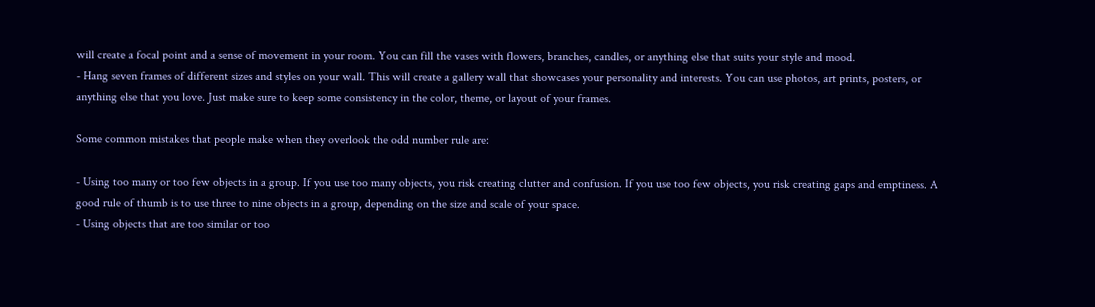will create a focal point and a sense of movement in your room. You can fill the vases with flowers, branches, candles, or anything else that suits your style and mood.
- Hang seven frames of different sizes and styles on your wall. This will create a gallery wall that showcases your personality and interests. You can use photos, art prints, posters, or anything else that you love. Just make sure to keep some consistency in the color, theme, or layout of your frames.

Some common mistakes that people make when they overlook the odd number rule are:

- Using too many or too few objects in a group. If you use too many objects, you risk creating clutter and confusion. If you use too few objects, you risk creating gaps and emptiness. A good rule of thumb is to use three to nine objects in a group, depending on the size and scale of your space.
- Using objects that are too similar or too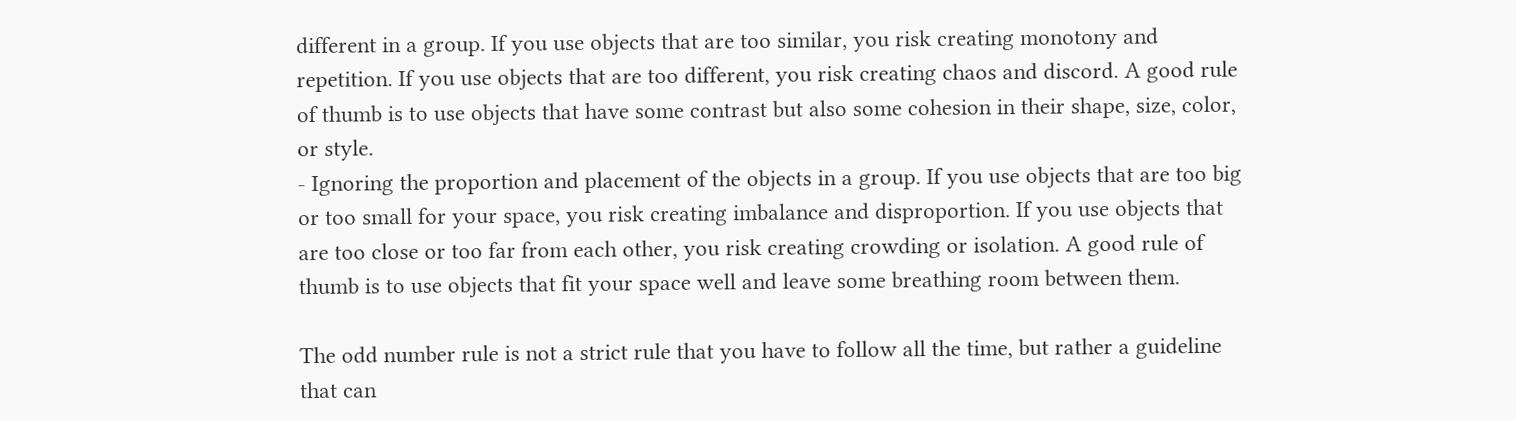different in a group. If you use objects that are too similar, you risk creating monotony and repetition. If you use objects that are too different, you risk creating chaos and discord. A good rule of thumb is to use objects that have some contrast but also some cohesion in their shape, size, color, or style.
- Ignoring the proportion and placement of the objects in a group. If you use objects that are too big or too small for your space, you risk creating imbalance and disproportion. If you use objects that are too close or too far from each other, you risk creating crowding or isolation. A good rule of thumb is to use objects that fit your space well and leave some breathing room between them.

The odd number rule is not a strict rule that you have to follow all the time, but rather a guideline that can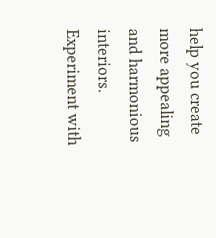help you create more appealing and harmonious interiors. Experiment with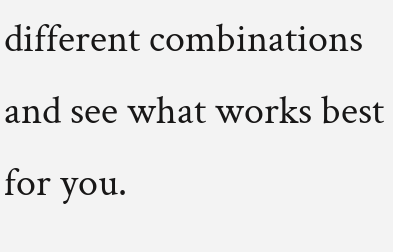different combinations and see what works best for you.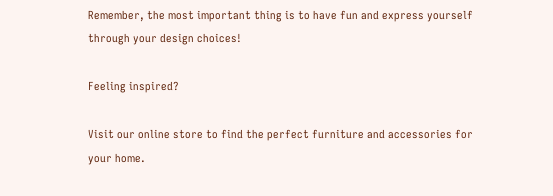Remember, the most important thing is to have fun and express yourself through your design choices!

Feeling inspired?

Visit our online store to find the perfect furniture and accessories for your home.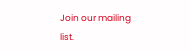Join our mailing list.